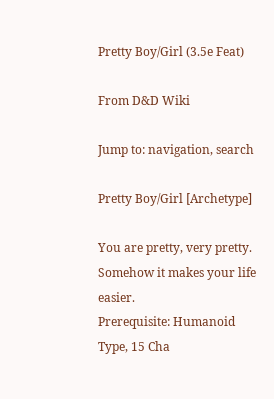Pretty Boy/Girl (3.5e Feat)

From D&D Wiki

Jump to: navigation, search

Pretty Boy/Girl [Archetype]

You are pretty, very pretty. Somehow it makes your life easier.
Prerequisite: Humanoid Type, 15 Cha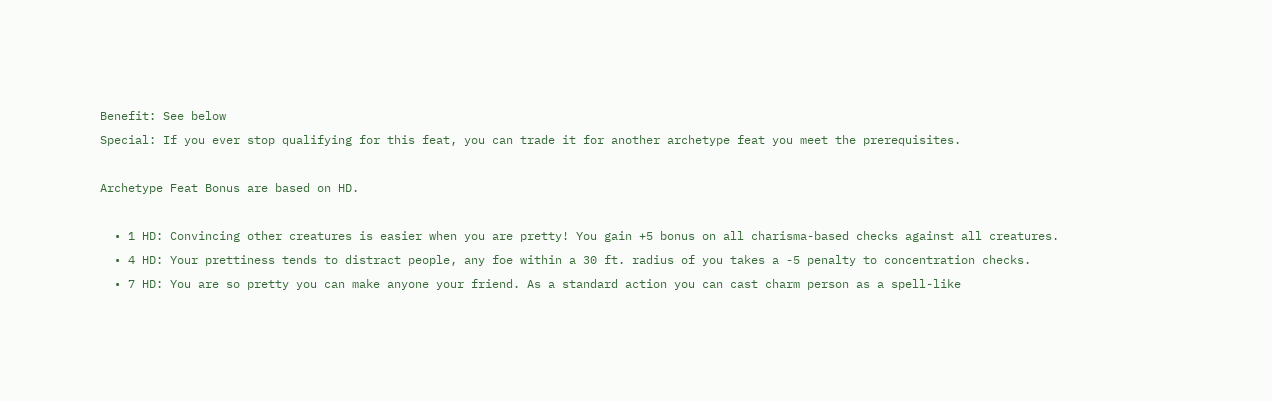Benefit: See below
Special: If you ever stop qualifying for this feat, you can trade it for another archetype feat you meet the prerequisites.

Archetype Feat Bonus are based on HD.

  • 1 HD: Convincing other creatures is easier when you are pretty! You gain +5 bonus on all charisma-based checks against all creatures.
  • 4 HD: Your prettiness tends to distract people, any foe within a 30 ft. radius of you takes a -5 penalty to concentration checks.
  • 7 HD: You are so pretty you can make anyone your friend. As a standard action you can cast charm person as a spell-like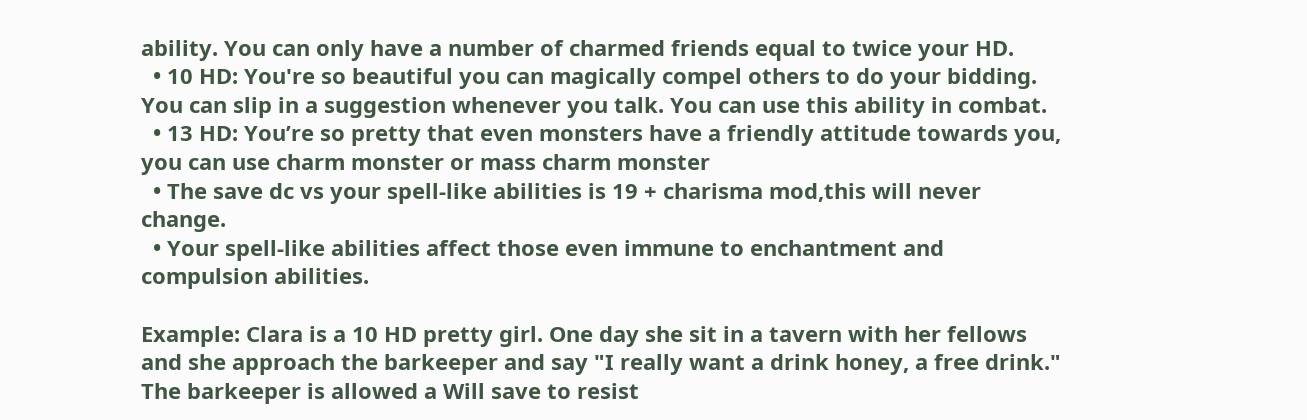ability. You can only have a number of charmed friends equal to twice your HD.
  • 10 HD: You're so beautiful you can magically compel others to do your bidding. You can slip in a suggestion whenever you talk. You can use this ability in combat.
  • 13 HD: You’re so pretty that even monsters have a friendly attitude towards you, you can use charm monster or mass charm monster
  • The save dc vs your spell-like abilities is 19 + charisma mod,this will never change.
  • Your spell-like abilities affect those even immune to enchantment and compulsion abilities.

Example: Clara is a 10 HD pretty girl. One day she sit in a tavern with her fellows and she approach the barkeeper and say "I really want a drink honey, a free drink." The barkeeper is allowed a Will save to resist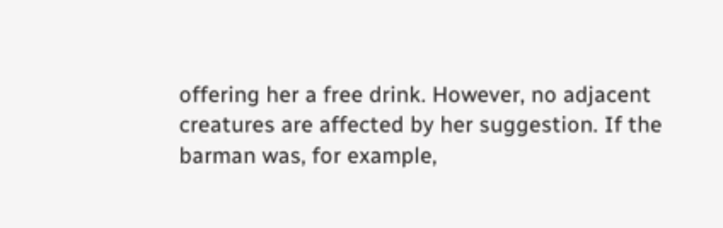offering her a free drink. However, no adjacent creatures are affected by her suggestion. If the barman was, for example,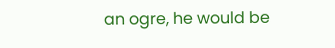an ogre, he would be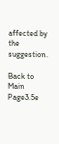affected by the suggestion.

Back to Main Page3.5e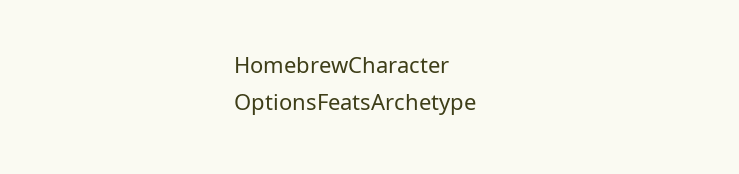HomebrewCharacter OptionsFeatsArchetype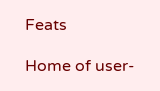Feats

Home of user-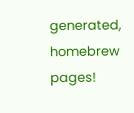generated,
homebrew pages!